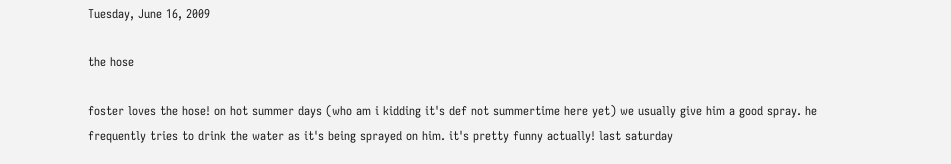Tuesday, June 16, 2009

the hose

foster loves the hose! on hot summer days (who am i kidding it's def not summertime here yet) we usually give him a good spray. he frequently tries to drink the water as it's being sprayed on him. it's pretty funny actually! last saturday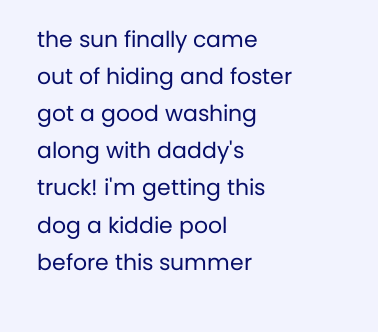the sun finally came out of hiding and foster got a good washing along with daddy's truck! i'm getting this dog a kiddie pool before this summer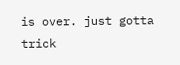is over. just gotta trick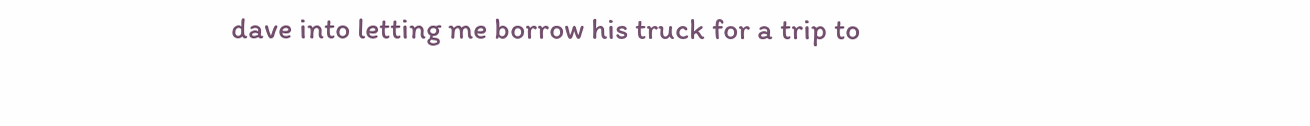dave into letting me borrow his truck for a trip to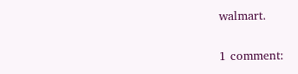walmart.

1 comment: